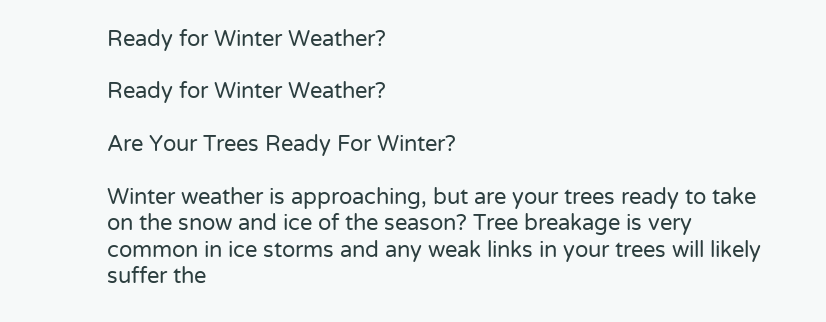Ready for Winter Weather?

Ready for Winter Weather?

Are Your Trees Ready For Winter?

Winter weather is approaching, but are your trees ready to take on the snow and ice of the season? Tree breakage is very common in ice storms and any weak links in your trees will likely suffer the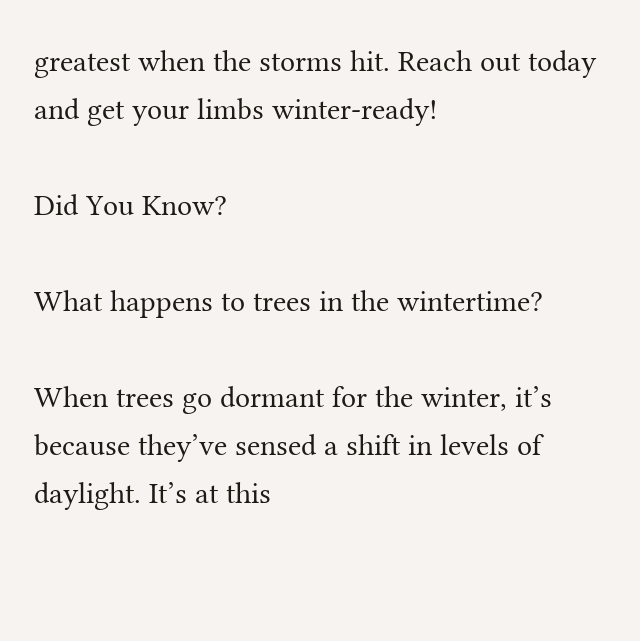greatest when the storms hit. Reach out today and get your limbs winter-ready!

Did You Know?

What happens to trees in the wintertime?

When trees go dormant for the winter, it’s because they’ve sensed a shift in levels of daylight. It’s at this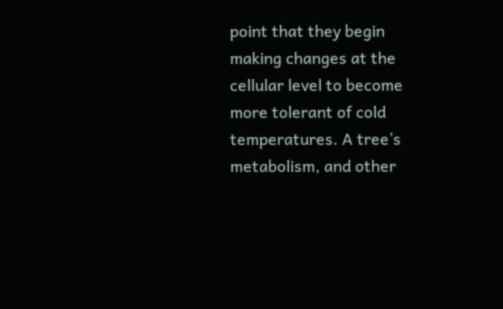point that they begin making changes at the cellular level to become more tolerant of cold temperatures. A tree’s metabolism, and other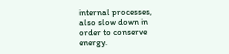internal processes, also slow down in order to conserve energy.